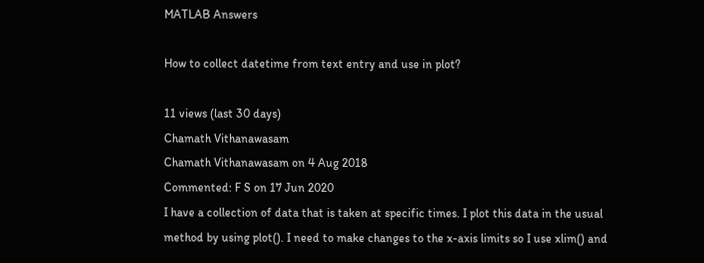MATLAB Answers

How to collect datetime from text entry and use in plot?

11 views (last 30 days)
Chamath Vithanawasam
Chamath Vithanawasam on 4 Aug 2018
Commented: F S on 17 Jun 2020
I have a collection of data that is taken at specific times. I plot this data in the usual method by using plot(). I need to make changes to the x-axis limits so I use xlim() and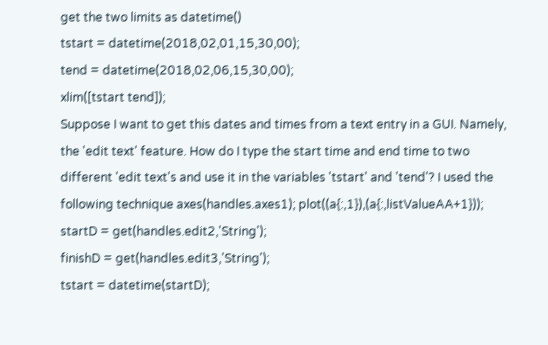get the two limits as datetime()
tstart = datetime(2018,02,01,15,30,00);
tend = datetime(2018,02,06,15,30,00);
xlim([tstart tend]);
Suppose I want to get this dates and times from a text entry in a GUI. Namely, the 'edit text' feature. How do I type the start time and end time to two different 'edit text's and use it in the variables 'tstart' and 'tend'? I used the following technique axes(handles.axes1); plot((a{:,1}),(a{:,listValueAA+1}));
startD = get(handles.edit2,'String');
finishD = get(handles.edit3,'String');
tstart = datetime(startD);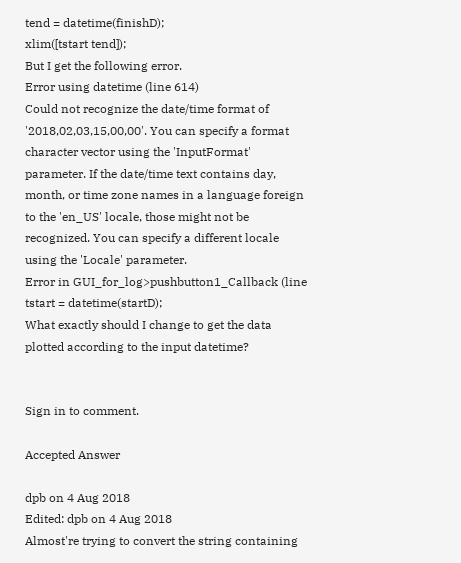tend = datetime(finishD);
xlim([tstart tend]);
But I get the following error.
Error using datetime (line 614)
Could not recognize the date/time format of
'2018,02,03,15,00,00'. You can specify a format
character vector using the 'InputFormat'
parameter. If the date/time text contains day,
month, or time zone names in a language foreign
to the 'en_US' locale, those might not be
recognized. You can specify a different locale
using the 'Locale' parameter.
Error in GUI_for_log>pushbutton1_Callback (line
tstart = datetime(startD);
What exactly should I change to get the data plotted according to the input datetime?


Sign in to comment.

Accepted Answer

dpb on 4 Aug 2018
Edited: dpb on 4 Aug 2018
Almost're trying to convert the string containing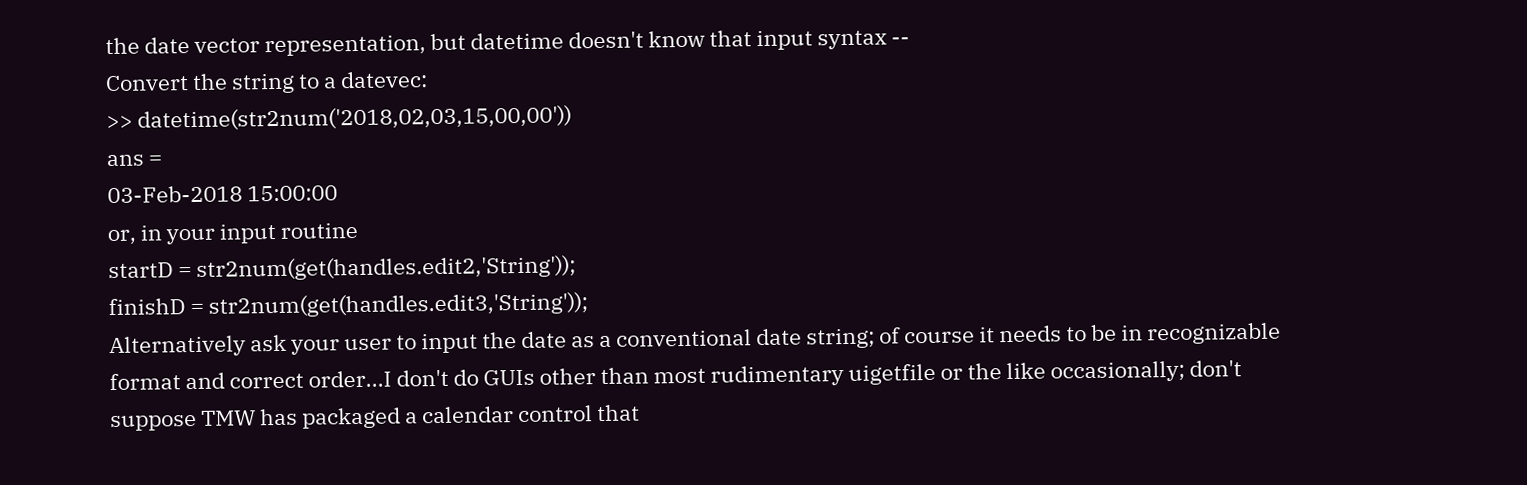the date vector representation, but datetime doesn't know that input syntax --
Convert the string to a datevec:
>> datetime(str2num('2018,02,03,15,00,00'))
ans =
03-Feb-2018 15:00:00
or, in your input routine
startD = str2num(get(handles.edit2,'String'));
finishD = str2num(get(handles.edit3,'String'));
Alternatively ask your user to input the date as a conventional date string; of course it needs to be in recognizable format and correct order...I don't do GUIs other than most rudimentary uigetfile or the like occasionally; don't suppose TMW has packaged a calendar control that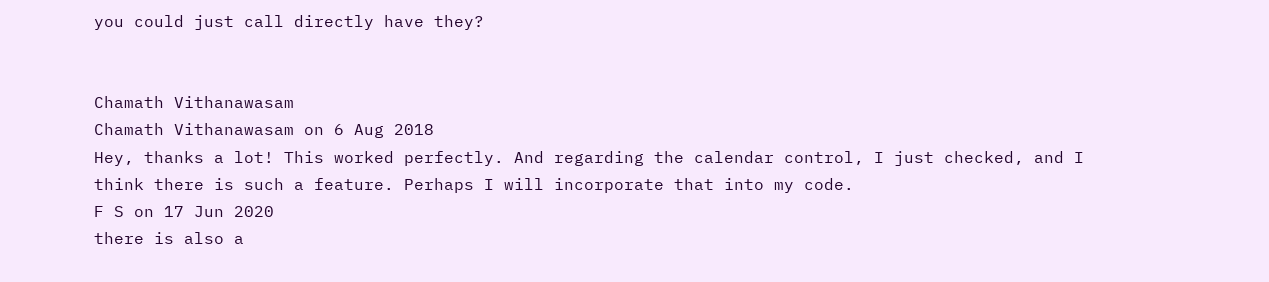you could just call directly have they?


Chamath Vithanawasam
Chamath Vithanawasam on 6 Aug 2018
Hey, thanks a lot! This worked perfectly. And regarding the calendar control, I just checked, and I think there is such a feature. Perhaps I will incorporate that into my code.
F S on 17 Jun 2020
there is also a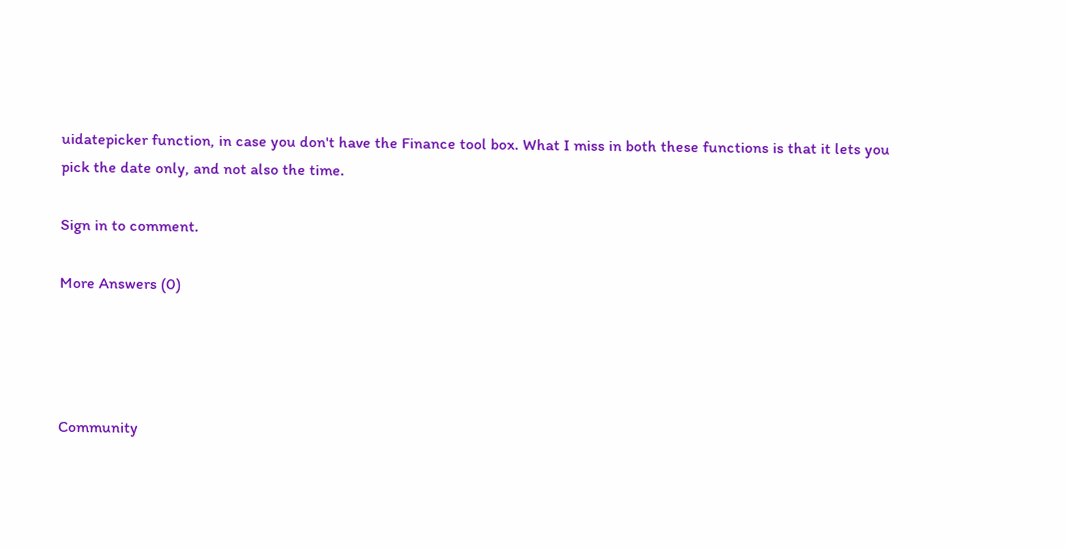uidatepicker function, in case you don't have the Finance tool box. What I miss in both these functions is that it lets you pick the date only, and not also the time.

Sign in to comment.

More Answers (0)




Community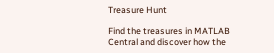Treasure Hunt

Find the treasures in MATLAB Central and discover how the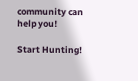community can help you!

Start Hunting!